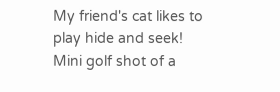My friend's cat likes to play hide and seek!
Mini golf shot of a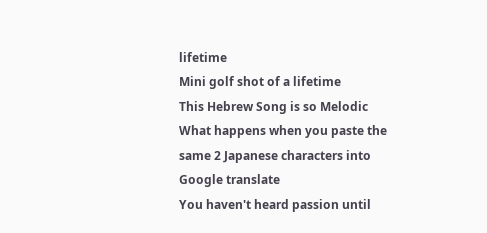lifetime
Mini golf shot of a lifetime
This Hebrew Song is so Melodic
What happens when you paste the same 2 Japanese characters into Google translate
You haven't heard passion until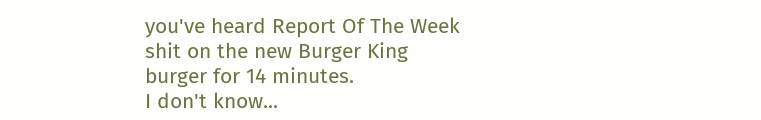you've heard Report Of The Week shit on the new Burger King burger for 14 minutes.
I don't know...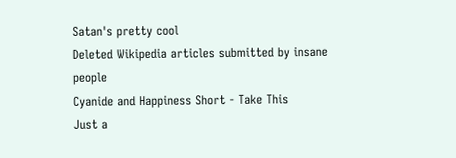Satan's pretty cool
Deleted Wikipedia articles submitted by insane people
Cyanide and Happiness Short - Take This
Just a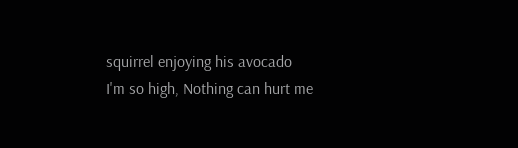squirrel enjoying his avocado
I'm so high, Nothing can hurt me